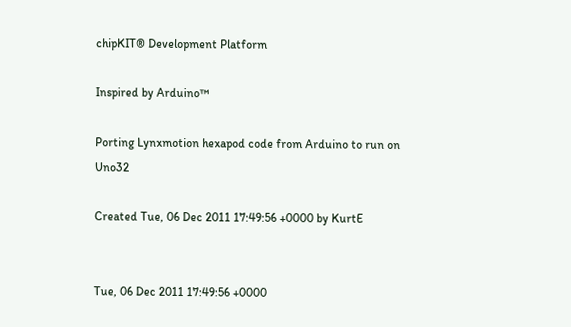chipKIT® Development Platform

Inspired by Arduino™

Porting Lynxmotion hexapod code from Arduino to run on Uno32

Created Tue, 06 Dec 2011 17:49:56 +0000 by KurtE


Tue, 06 Dec 2011 17:49:56 +0000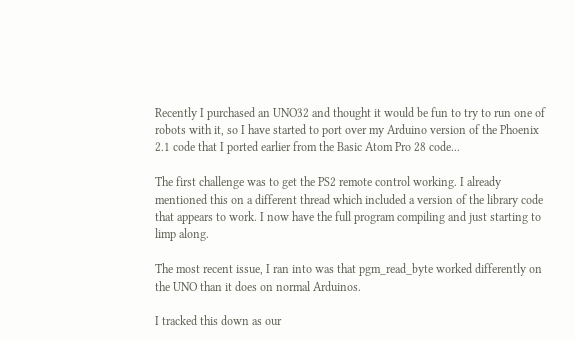Recently I purchased an UNO32 and thought it would be fun to try to run one of robots with it, so I have started to port over my Arduino version of the Phoenix 2.1 code that I ported earlier from the Basic Atom Pro 28 code...

The first challenge was to get the PS2 remote control working. I already mentioned this on a different thread which included a version of the library code that appears to work. I now have the full program compiling and just starting to limp along.

The most recent issue, I ran into was that pgm_read_byte worked differently on the UNO than it does on normal Arduinos.

I tracked this down as our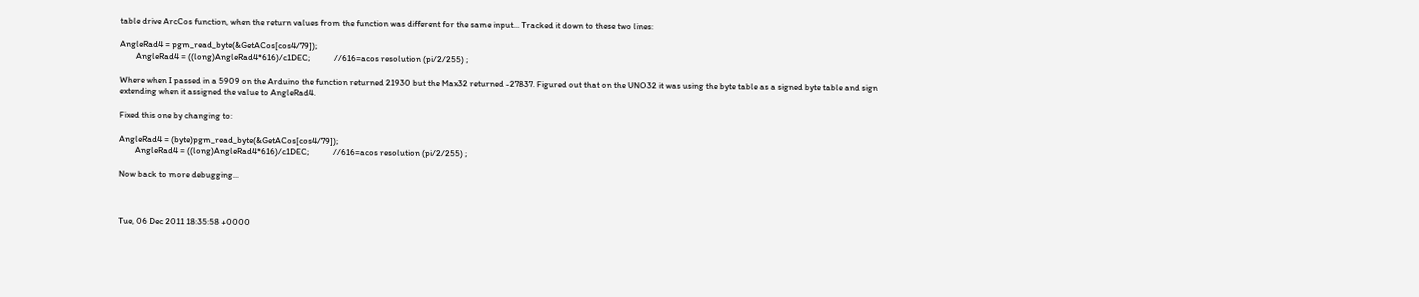table drive ArcCos function, when the return values from the function was different for the same input... Tracked it down to these two lines:

AngleRad4 = pgm_read_byte(&GetACos[cos4/79]);
        AngleRad4 = ((long)AngleRad4*616)/c1DEC;            //616=acos resolution (pi/2/255) ;

Where when I passed in a 5909 on the Arduino the function returned 21930 but the Max32 returned -27837. Figured out that on the UNO32 it was using the byte table as a signed byte table and sign extending when it assigned the value to AngleRad4.

Fixed this one by changing to:

AngleRad4 = (byte)pgm_read_byte(&GetACos[cos4/79]);
        AngleRad4 = ((long)AngleRad4*616)/c1DEC;            //616=acos resolution (pi/2/255) ;

Now back to more debugging...



Tue, 06 Dec 2011 18:35:58 +0000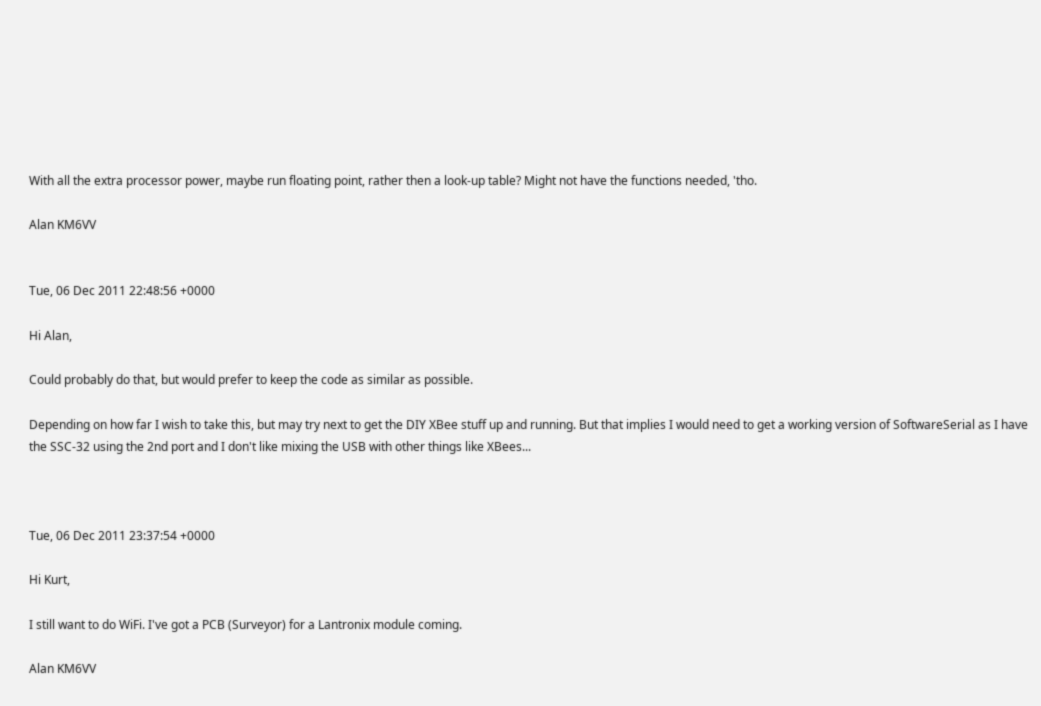With all the extra processor power, maybe run floating point, rather then a look-up table? Might not have the functions needed, 'tho.

Alan KM6VV


Tue, 06 Dec 2011 22:48:56 +0000

Hi Alan,

Could probably do that, but would prefer to keep the code as similar as possible.

Depending on how far I wish to take this, but may try next to get the DIY XBee stuff up and running. But that implies I would need to get a working version of SoftwareSerial as I have the SSC-32 using the 2nd port and I don't like mixing the USB with other things like XBees...



Tue, 06 Dec 2011 23:37:54 +0000

Hi Kurt,

I still want to do WiFi. I've got a PCB (Surveyor) for a Lantronix module coming.

Alan KM6VV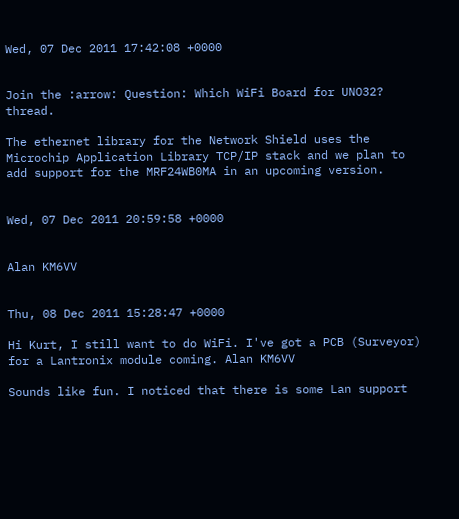Wed, 07 Dec 2011 17:42:08 +0000


Join the :arrow: Question: Which WiFi Board for UNO32? thread.

The ethernet library for the Network Shield uses the Microchip Application Library TCP/IP stack and we plan to add support for the MRF24WB0MA in an upcoming version.


Wed, 07 Dec 2011 20:59:58 +0000


Alan KM6VV


Thu, 08 Dec 2011 15:28:47 +0000

Hi Kurt, I still want to do WiFi. I've got a PCB (Surveyor) for a Lantronix module coming. Alan KM6VV

Sounds like fun. I noticed that there is some Lan support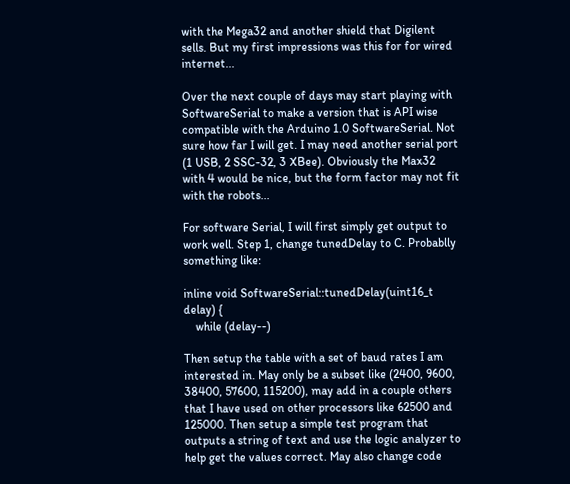with the Mega32 and another shield that Digilent sells. But my first impressions was this for for wired internet...

Over the next couple of days may start playing with SoftwareSerial to make a version that is API wise compatible with the Arduino 1.0 SoftwareSerial. Not sure how far I will get. I may need another serial port (1 USB, 2 SSC-32, 3 XBee). Obviously the Max32 with 4 would be nice, but the form factor may not fit with the robots...

For software Serial, I will first simply get output to work well. Step 1, change tunedDelay to C. Probablly something like:

inline void SoftwareSerial::tunedDelay(uint16_t delay) {
    while (delay--)

Then setup the table with a set of baud rates I am interested in. May only be a subset like (2400, 9600, 38400, 57600, 115200), may add in a couple others that I have used on other processors like 62500 and 125000. Then setup a simple test program that outputs a string of text and use the logic analyzer to help get the values correct. May also change code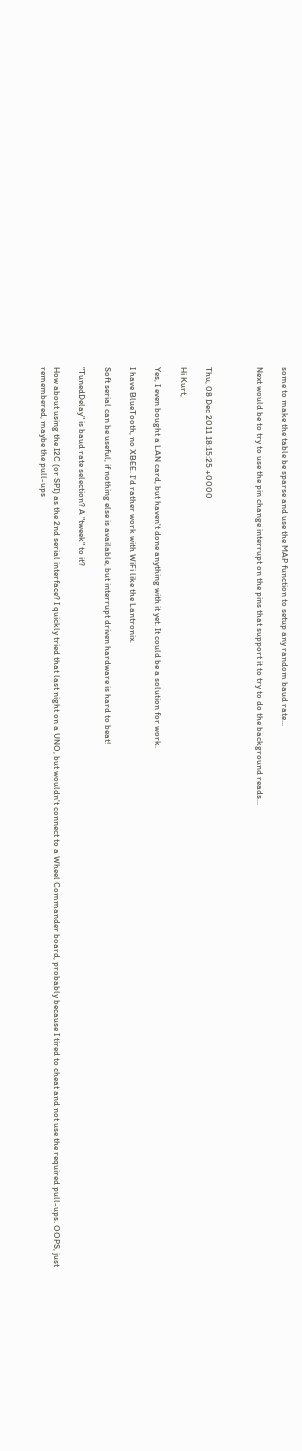some to make the table be sparse and use the MAP function to setup any random baud rate...

Next would be to try to use the pin change interrupt on the pins that support it to try to do the background reads...



Thu, 08 Dec 2011 18:15:25 +0000

Hi Kurt,

Yes, I even bought a LAN card, but haven't done anything with it yet. It could be a solution for work.

I have BlueTooth, no XBEE. I'd rather work with WiFi like the Lantronix.

Soft serial can be useful, if nothing else is available, but interrupt driven hardware is hard to beat!

"TunedDelay" is baud rate selection? A "tweek" to it?

How about using the I2C (or SPI) as the 2nd serial interface? I quickly tried that last night on a UNO, but wouldn't connect to a Wheel Commander board, probably because I tired to cheat and not use the required pull-ups. OOPS, just remembered, maybe the pull-ups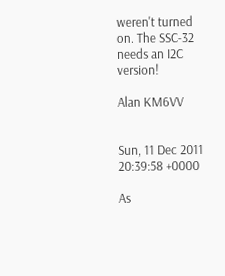weren't turned on. The SSC-32 needs an I2C version!

Alan KM6VV


Sun, 11 Dec 2011 20:39:58 +0000

As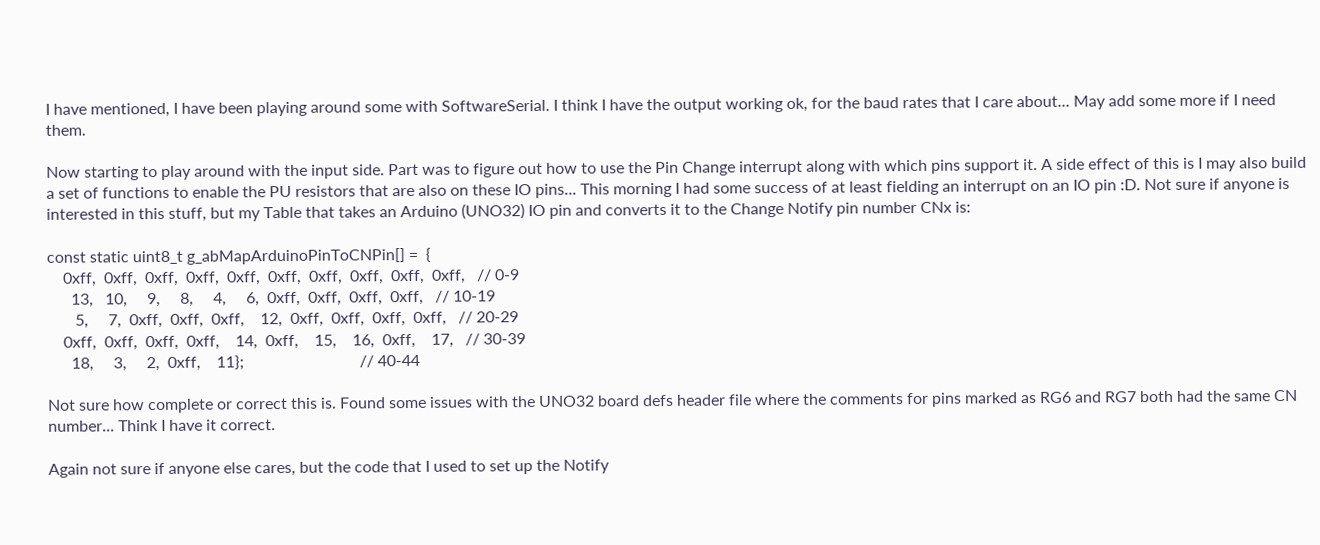I have mentioned, I have been playing around some with SoftwareSerial. I think I have the output working ok, for the baud rates that I care about... May add some more if I need them.

Now starting to play around with the input side. Part was to figure out how to use the Pin Change interrupt along with which pins support it. A side effect of this is I may also build a set of functions to enable the PU resistors that are also on these IO pins... This morning I had some success of at least fielding an interrupt on an IO pin :D. Not sure if anyone is interested in this stuff, but my Table that takes an Arduino (UNO32) IO pin and converts it to the Change Notify pin number CNx is:

const static uint8_t g_abMapArduinoPinToCNPin[] =  {
    0xff,  0xff,  0xff,  0xff,  0xff,  0xff,  0xff,  0xff,  0xff,  0xff,   // 0-9
      13,   10,     9,     8,     4,     6,  0xff,  0xff,  0xff,  0xff,   // 10-19
       5,     7,  0xff,  0xff,  0xff,    12,  0xff,  0xff,  0xff,  0xff,   // 20-29
    0xff,  0xff,  0xff,  0xff,    14,  0xff,    15,    16,  0xff,    17,   // 30-39
      18,     3,     2,  0xff,    11};                             // 40-44

Not sure how complete or correct this is. Found some issues with the UNO32 board defs header file where the comments for pins marked as RG6 and RG7 both had the same CN number... Think I have it correct.

Again not sure if anyone else cares, but the code that I used to set up the Notify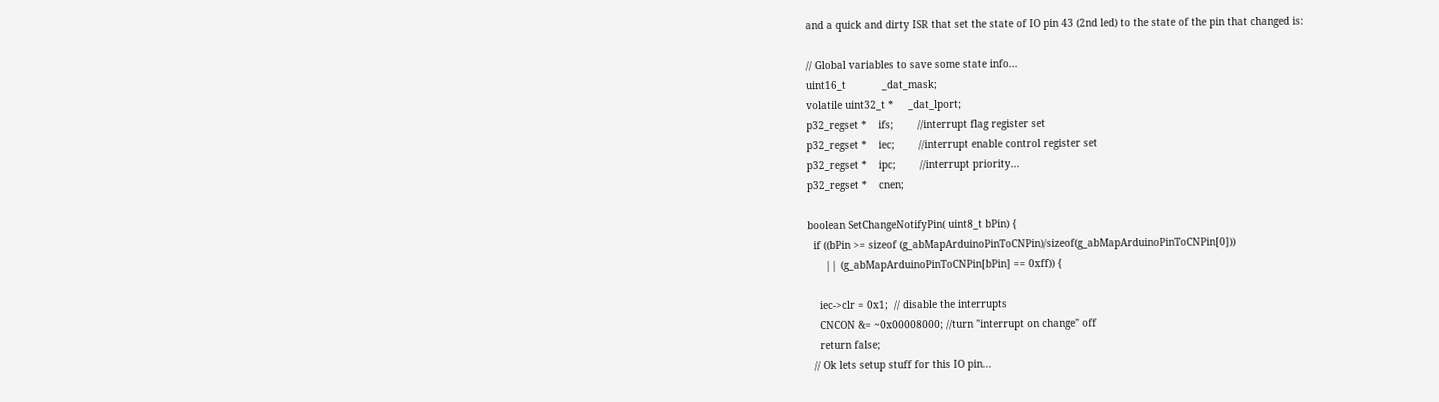and a quick and dirty ISR that set the state of IO pin 43 (2nd led) to the state of the pin that changed is:

// Global variables to save some state info...
uint16_t            _dat_mask;
volatile uint32_t *     _dat_lport;
p32_regset *    ifs;        //interrupt flag register set
p32_regset *    iec;        //interrupt enable control register set
p32_regset *    ipc;        //interrupt priority...
p32_regset *    cnen;

boolean SetChangeNotifyPin( uint8_t bPin) {
  if ((bPin >= sizeof (g_abMapArduinoPinToCNPin)/sizeof(g_abMapArduinoPinToCNPin[0]))
      || (g_abMapArduinoPinToCNPin[bPin] == 0xff)) {

    iec->clr = 0x1;  // disable the interrupts
    CNCON &= ~0x00008000; //turn "interrupt on change" off
    return false;
  // Ok lets setup stuff for this IO pin...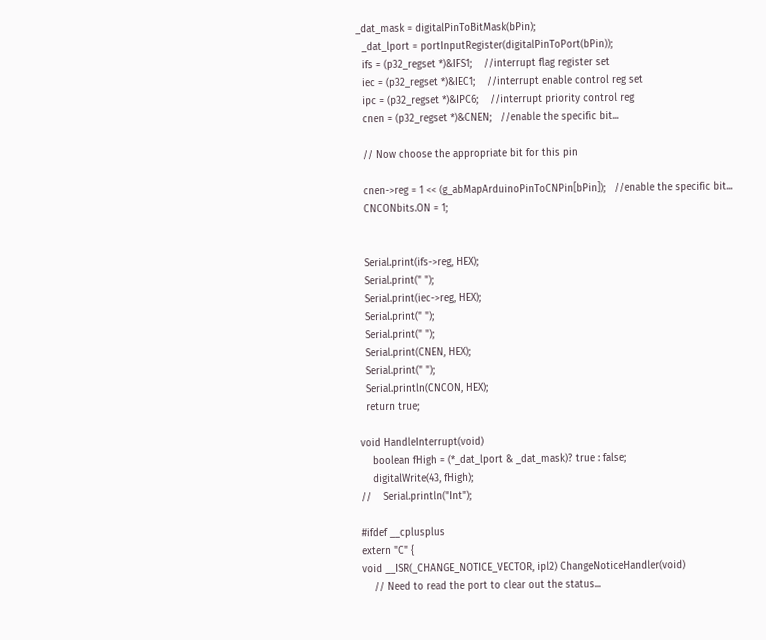_dat_mask = digitalPinToBitMask(bPin);
  _dat_lport = portInputRegister(digitalPinToPort(bPin));
  ifs = (p32_regset *)&IFS1;    //interrupt flag register set
  iec = (p32_regset *)&IEC1;    //interrupt enable control reg set
  ipc = (p32_regset *)&IPC6;    //interrupt priority control reg
  cnen = (p32_regset *)&CNEN;   //enable the specific bit...

  // Now choose the appropriate bit for this pin

  cnen->reg = 1 << (g_abMapArduinoPinToCNPin[bPin]);   //enable the specific bit...
  CNCONbits.ON = 1;


  Serial.print(ifs->reg, HEX);
  Serial.print(" ");
  Serial.print(iec->reg, HEX);
  Serial.print(" ");
  Serial.print(" ");
  Serial.print(CNEN, HEX);
  Serial.print(" ");
  Serial.println(CNCON, HEX);
  return true;

void HandleInterrupt(void)
    boolean fHigh = (*_dat_lport & _dat_mask)? true : false;
    digitalWrite(43, fHigh);
//    Serial.println("Int");

#ifdef __cplusplus
extern "C" {
void __ISR(_CHANGE_NOTICE_VECTOR, ipl2) ChangeNoticeHandler(void)
    // Need to read the port to clear out the status...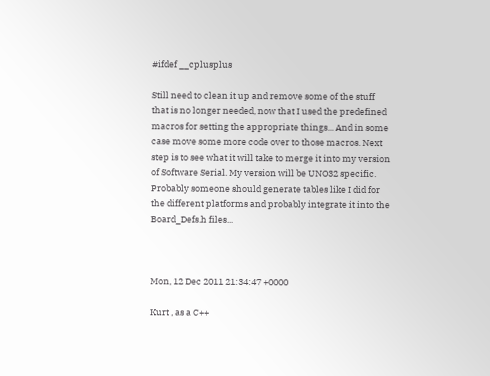#ifdef __cplusplus

Still need to clean it up and remove some of the stuff that is no longer needed, now that I used the predefined macros for setting the appropriate things... And in some case move some more code over to those macros. Next step is to see what it will take to merge it into my version of Software Serial. My version will be UNO32 specific. Probably someone should generate tables like I did for the different platforms and probably integrate it into the Board_Defs.h files...



Mon, 12 Dec 2011 21:34:47 +0000

Kurt , as a C++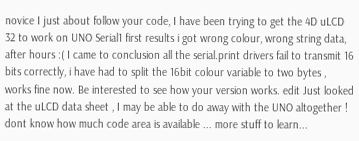novice I just about follow your code, I have been trying to get the 4D uLCD 32 to work on UNO Serial1 first results i got wrong colour, wrong string data, after hours :( I came to conclusion all the serial.print drivers fail to transmit 16 bits correctly, i have had to split the 16bit colour variable to two bytes , works fine now. Be interested to see how your version works. edit Just looked at the uLCD data sheet , I may be able to do away with the UNO altogether ! dont know how much code area is available ... more stuff to learn...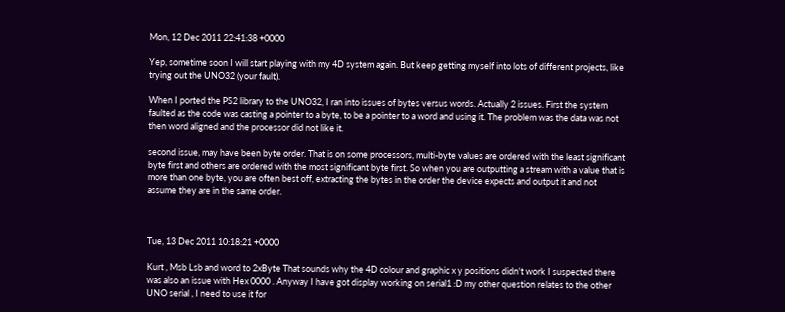Mon, 12 Dec 2011 22:41:38 +0000

Yep, sometime soon I will start playing with my 4D system again. But keep getting myself into lots of different projects, like trying out the UNO32 (your fault).

When I ported the PS2 library to the UNO32, I ran into issues of bytes versus words. Actually 2 issues. First the system faulted as the code was casting a pointer to a byte, to be a pointer to a word and using it. The problem was the data was not then word aligned and the processor did not like it.

second issue, may have been byte order. That is on some processors, multi-byte values are ordered with the least significant byte first and others are ordered with the most significant byte first. So when you are outputting a stream with a value that is more than one byte, you are often best off, extracting the bytes in the order the device expects and output it and not assume they are in the same order.



Tue, 13 Dec 2011 10:18:21 +0000

Kurt , Msb Lsb and word to 2xByte That sounds why the 4D colour and graphic x y positions didn't work I suspected there was also an issue with Hex 0000 . Anyway I have got display working on serial1 :D my other question relates to the other UNO serial , I need to use it for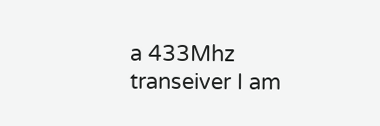a 433Mhz transeiver I am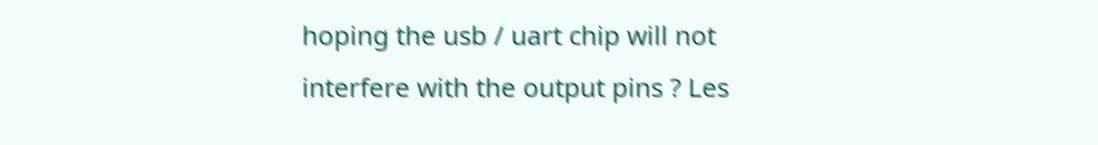hoping the usb / uart chip will not interfere with the output pins ? Les